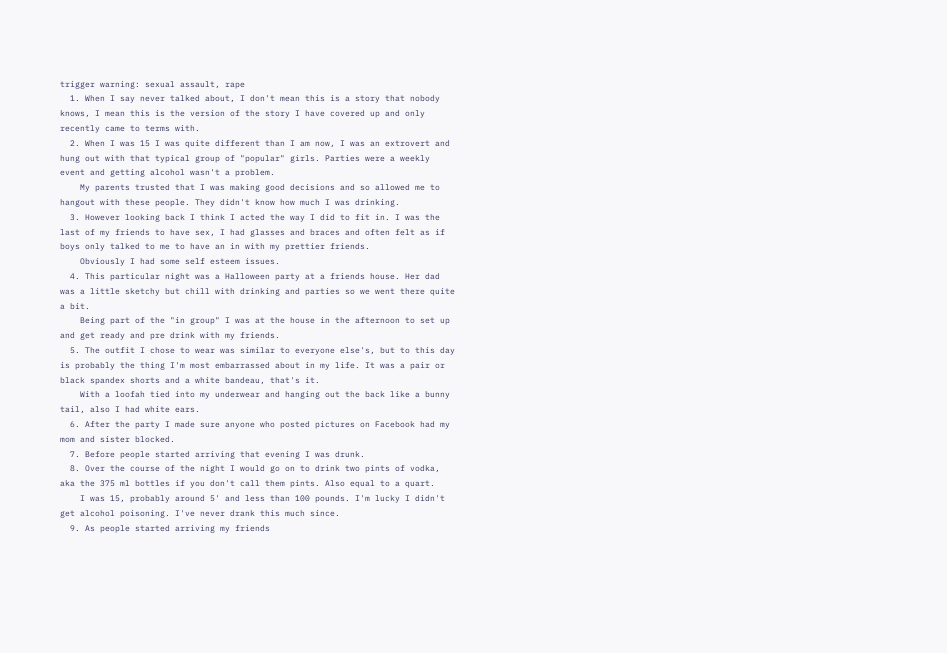trigger warning: sexual assault, rape
  1. When I say never talked about, I don't mean this is a story that nobody knows, I mean this is the version of the story I have covered up and only recently came to terms with.
  2. When I was 15 I was quite different than I am now, I was an extrovert and hung out with that typical group of "popular" girls. Parties were a weekly event and getting alcohol wasn't a problem.
    My parents trusted that I was making good decisions and so allowed me to hangout with these people. They didn't know how much I was drinking.
  3. However looking back I think I acted the way I did to fit in. I was the last of my friends to have sex, I had glasses and braces and often felt as if boys only talked to me to have an in with my prettier friends.
    Obviously I had some self esteem issues.
  4. This particular night was a Halloween party at a friends house. Her dad was a little sketchy but chill with drinking and parties so we went there quite a bit.
    Being part of the "in group" I was at the house in the afternoon to set up and get ready and pre drink with my friends.
  5. The outfit I chose to wear was similar to everyone else's, but to this day is probably the thing I'm most embarrassed about in my life. It was a pair or black spandex shorts and a white bandeau, that's it.
    With a loofah tied into my underwear and hanging out the back like a bunny tail, also I had white ears.
  6. After the party I made sure anyone who posted pictures on Facebook had my mom and sister blocked.
  7. Before people started arriving that evening I was drunk.
  8. Over the course of the night I would go on to drink two pints of vodka, aka the 375 ml bottles if you don't call them pints. Also equal to a quart.
    I was 15, probably around 5' and less than 100 pounds. I'm lucky I didn't get alcohol poisoning. I've never drank this much since.
  9. As people started arriving my friends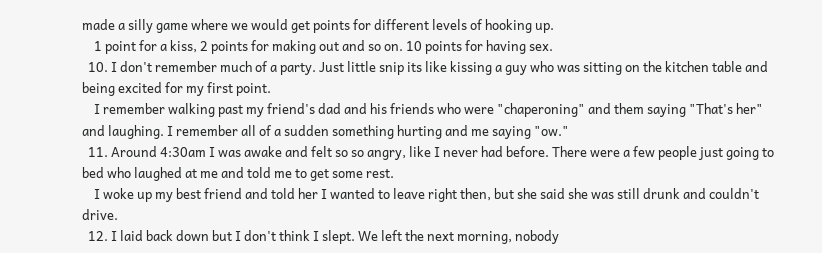made a silly game where we would get points for different levels of hooking up.
    1 point for a kiss, 2 points for making out and so on. 10 points for having sex.
  10. I don't remember much of a party. Just little snip its like kissing a guy who was sitting on the kitchen table and being excited for my first point.
    I remember walking past my friend's dad and his friends who were "chaperoning" and them saying "That's her" and laughing. I remember all of a sudden something hurting and me saying "ow."
  11. Around 4:30am I was awake and felt so so angry, like I never had before. There were a few people just going to bed who laughed at me and told me to get some rest.
    I woke up my best friend and told her I wanted to leave right then, but she said she was still drunk and couldn't drive.
  12. I laid back down but I don't think I slept. We left the next morning, nobody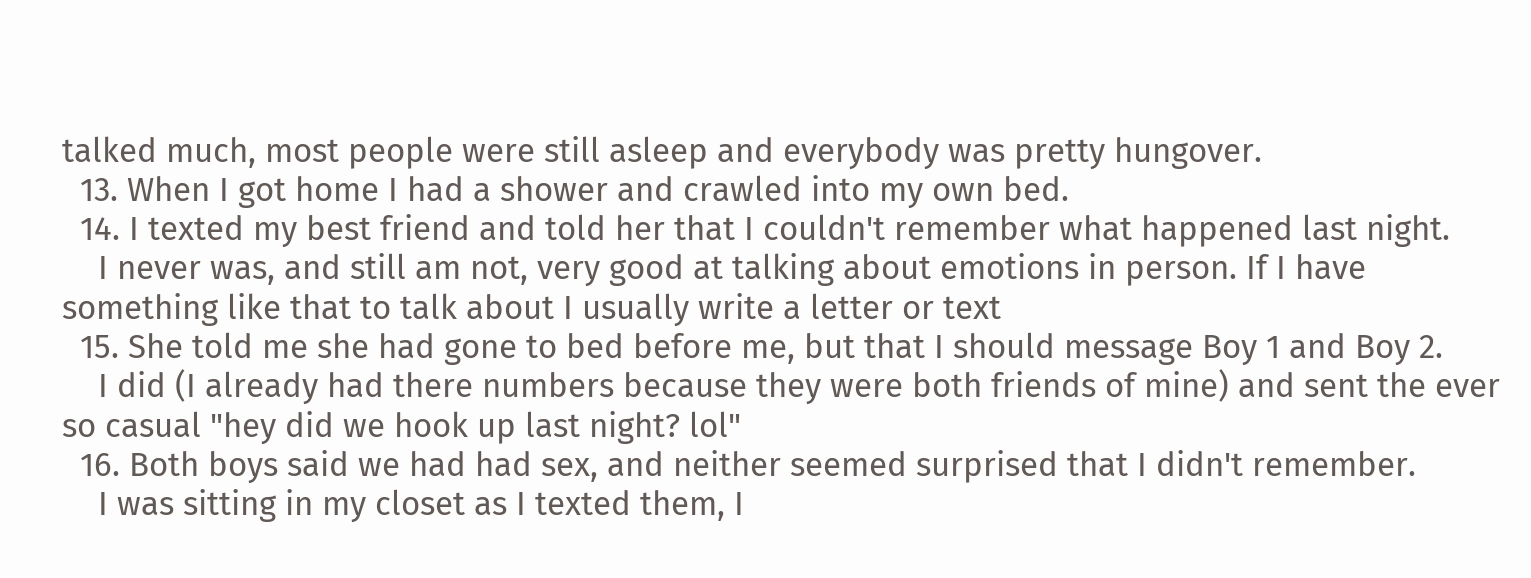talked much, most people were still asleep and everybody was pretty hungover.
  13. When I got home I had a shower and crawled into my own bed.
  14. I texted my best friend and told her that I couldn't remember what happened last night.
    I never was, and still am not, very good at talking about emotions in person. If I have something like that to talk about I usually write a letter or text
  15. She told me she had gone to bed before me, but that I should message Boy 1 and Boy 2.
    I did (I already had there numbers because they were both friends of mine) and sent the ever so casual "hey did we hook up last night? lol"
  16. Both boys said we had had sex, and neither seemed surprised that I didn't remember.
    I was sitting in my closet as I texted them, I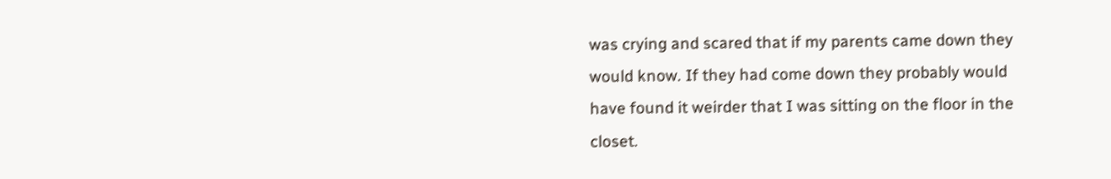was crying and scared that if my parents came down they would know. If they had come down they probably would have found it weirder that I was sitting on the floor in the closet.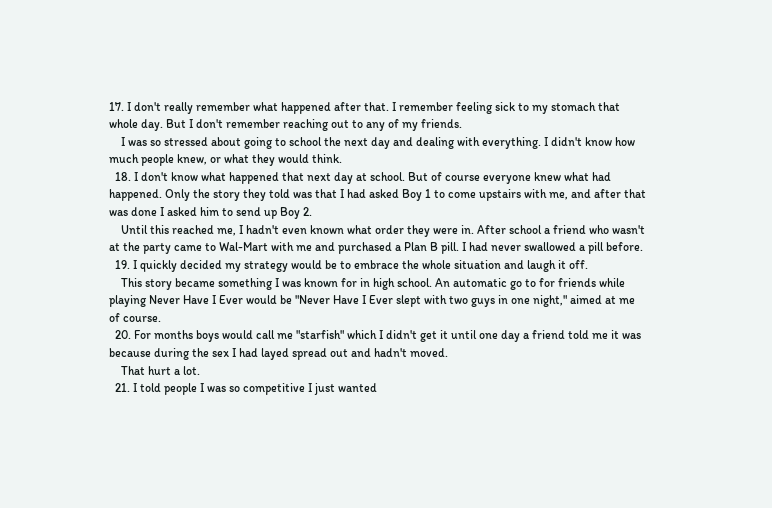17. I don't really remember what happened after that. I remember feeling sick to my stomach that whole day. But I don't remember reaching out to any of my friends.
    I was so stressed about going to school the next day and dealing with everything. I didn't know how much people knew, or what they would think.
  18. I don't know what happened that next day at school. But of course everyone knew what had happened. Only the story they told was that I had asked Boy 1 to come upstairs with me, and after that was done I asked him to send up Boy 2.
    Until this reached me, I hadn't even known what order they were in. After school a friend who wasn't at the party came to Wal-Mart with me and purchased a Plan B pill. I had never swallowed a pill before.
  19. I quickly decided my strategy would be to embrace the whole situation and laugh it off.
    This story became something I was known for in high school. An automatic go to for friends while playing Never Have I Ever would be "Never Have I Ever slept with two guys in one night," aimed at me of course.
  20. For months boys would call me "starfish" which I didn't get it until one day a friend told me it was because during the sex I had layed spread out and hadn't moved.
    That hurt a lot.
  21. I told people I was so competitive I just wanted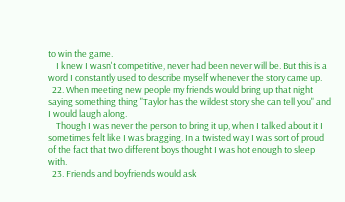to win the game.
    I knew I wasn't competitive, never had been never will be. But this is a word I constantly used to describe myself whenever the story came up.
  22. When meeting new people my friends would bring up that night saying something thing "Taylor has the wildest story she can tell you" and I would laugh along.
    Though I was never the person to bring it up, when I talked about it I sometimes felt like I was bragging. In a twisted way I was sort of proud of the fact that two different boys thought I was hot enough to sleep with.
  23. Friends and boyfriends would ask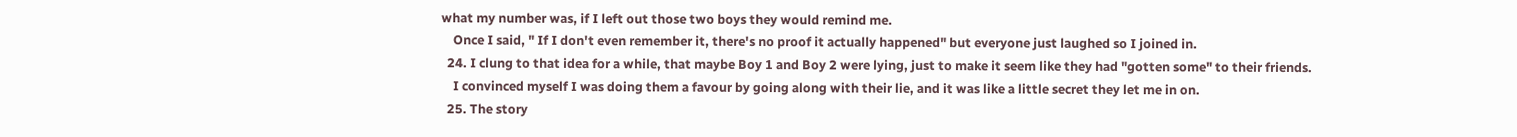what my number was, if I left out those two boys they would remind me.
    Once I said, " If I don't even remember it, there's no proof it actually happened" but everyone just laughed so I joined in.
  24. I clung to that idea for a while, that maybe Boy 1 and Boy 2 were lying, just to make it seem like they had "gotten some" to their friends.
    I convinced myself I was doing them a favour by going along with their lie, and it was like a little secret they let me in on.
  25. The story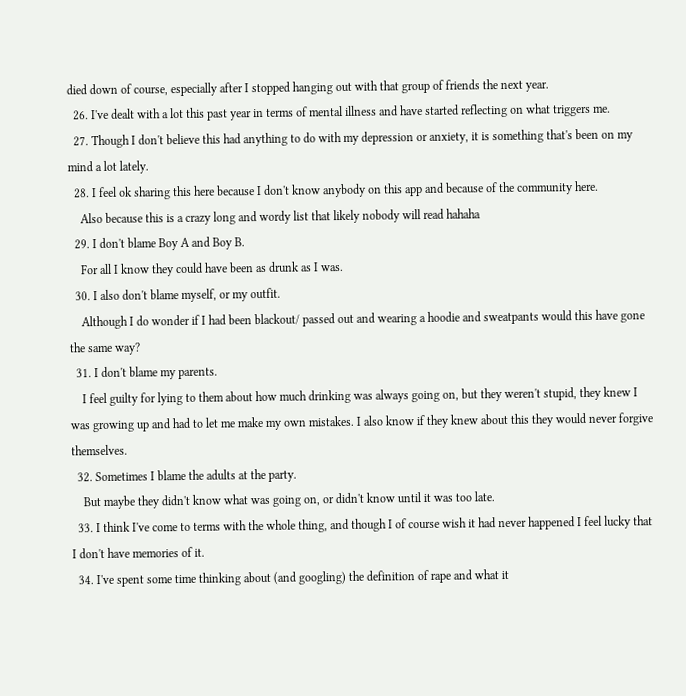died down of course, especially after I stopped hanging out with that group of friends the next year.
  26. I've dealt with a lot this past year in terms of mental illness and have started reflecting on what triggers me.
  27. Though I don't believe this had anything to do with my depression or anxiety, it is something that's been on my mind a lot lately.
  28. I feel ok sharing this here because I don't know anybody on this app and because of the community here.
    Also because this is a crazy long and wordy list that likely nobody will read hahaha
  29. I don't blame Boy A and Boy B.
    For all I know they could have been as drunk as I was.
  30. I also don't blame myself, or my outfit.
    Although I do wonder if I had been blackout/ passed out and wearing a hoodie and sweatpants would this have gone the same way?
  31. I don't blame my parents.
    I feel guilty for lying to them about how much drinking was always going on, but they weren't stupid, they knew I was growing up and had to let me make my own mistakes. I also know if they knew about this they would never forgive themselves.
  32. Sometimes I blame the adults at the party.
    But maybe they didn't know what was going on, or didn't know until it was too late.
  33. I think I've come to terms with the whole thing, and though I of course wish it had never happened I feel lucky that I don't have memories of it.
  34. I've spent some time thinking about (and googling) the definition of rape and what it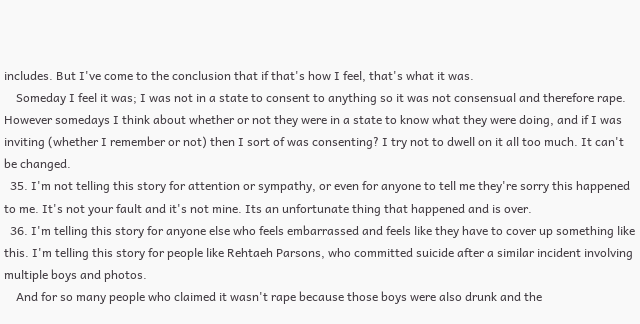includes. But I've come to the conclusion that if that's how I feel, that's what it was.
    Someday I feel it was; I was not in a state to consent to anything so it was not consensual and therefore rape. However somedays I think about whether or not they were in a state to know what they were doing, and if I was inviting (whether I remember or not) then I sort of was consenting? I try not to dwell on it all too much. It can't be changed.
  35. I'm not telling this story for attention or sympathy, or even for anyone to tell me they're sorry this happened to me. It's not your fault and it's not mine. Its an unfortunate thing that happened and is over.
  36. I'm telling this story for anyone else who feels embarrassed and feels like they have to cover up something like this. I'm telling this story for people like Rehtaeh Parsons, who committed suicide after a similar incident involving multiple boys and photos.
    And for so many people who claimed it wasn't rape because those boys were also drunk and the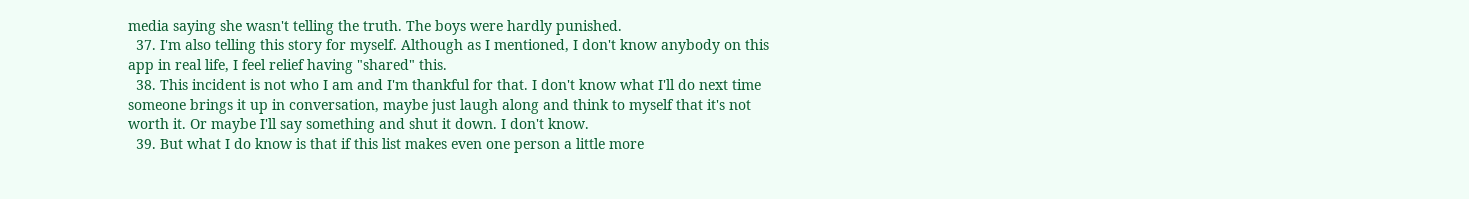media saying she wasn't telling the truth. The boys were hardly punished.
  37. I'm also telling this story for myself. Although as I mentioned, I don't know anybody on this app in real life, I feel relief having "shared" this.
  38. This incident is not who I am and I'm thankful for that. I don't know what I'll do next time someone brings it up in conversation, maybe just laugh along and think to myself that it's not worth it. Or maybe I'll say something and shut it down. I don't know.
  39. But what I do know is that if this list makes even one person a little more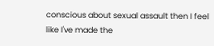conscious about sexual assault then I feel like I've made the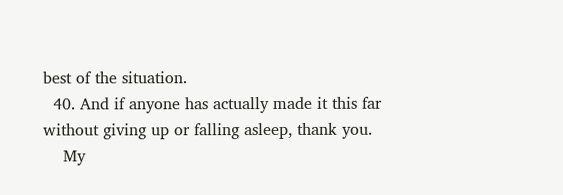best of the situation.
  40. And if anyone has actually made it this far without giving up or falling asleep, thank you.
    My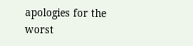apologies for the worst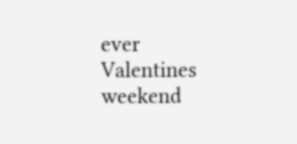ever Valentines weekend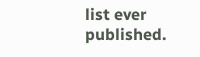list ever published.